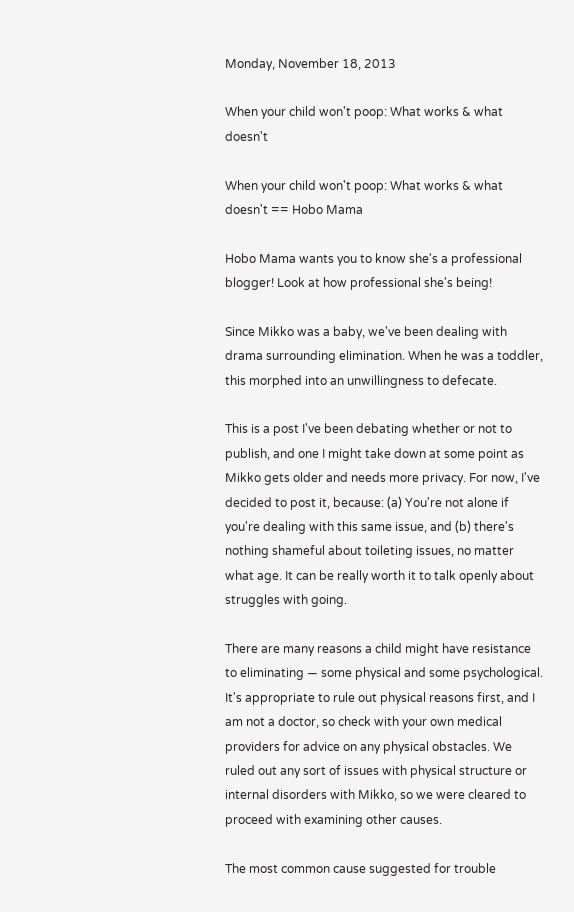Monday, November 18, 2013

When your child won't poop: What works & what doesn't

When your child won't poop: What works & what doesn't == Hobo Mama

Hobo Mama wants you to know she's a professional blogger! Look at how professional she's being!

Since Mikko was a baby, we've been dealing with drama surrounding elimination. When he was a toddler, this morphed into an unwillingness to defecate.

This is a post I've been debating whether or not to publish, and one I might take down at some point as Mikko gets older and needs more privacy. For now, I've decided to post it, because: (a) You're not alone if you're dealing with this same issue, and (b) there's nothing shameful about toileting issues, no matter what age. It can be really worth it to talk openly about struggles with going.

There are many reasons a child might have resistance to eliminating — some physical and some psychological. It's appropriate to rule out physical reasons first, and I am not a doctor, so check with your own medical providers for advice on any physical obstacles. We ruled out any sort of issues with physical structure or internal disorders with Mikko, so we were cleared to proceed with examining other causes.

The most common cause suggested for trouble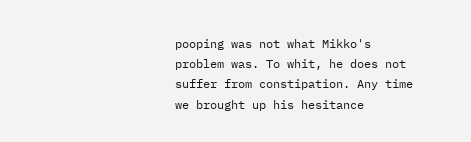pooping was not what Mikko's problem was. To whit, he does not suffer from constipation. Any time we brought up his hesitance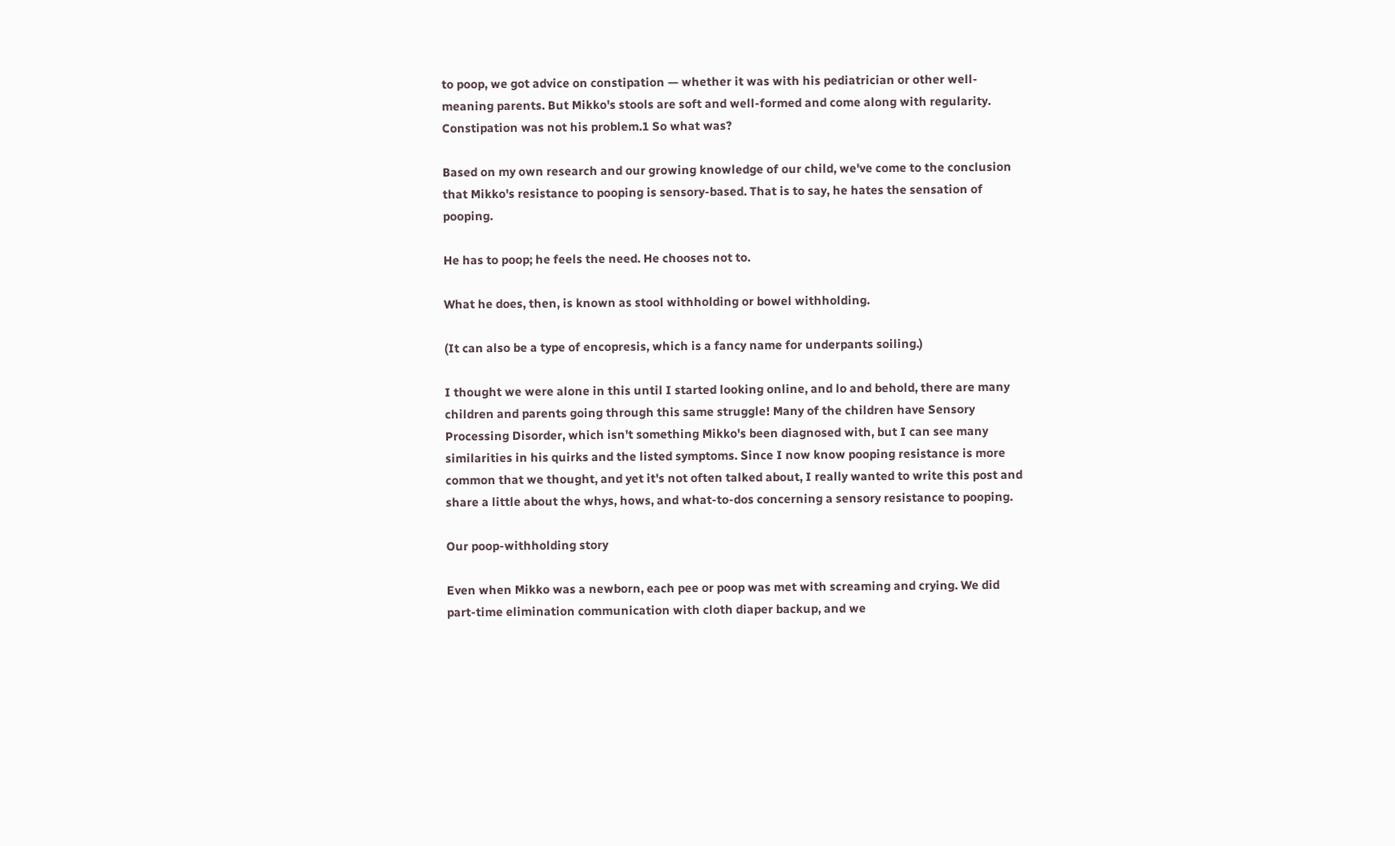to poop, we got advice on constipation — whether it was with his pediatrician or other well-meaning parents. But Mikko's stools are soft and well-formed and come along with regularity. Constipation was not his problem.1 So what was?

Based on my own research and our growing knowledge of our child, we've come to the conclusion that Mikko's resistance to pooping is sensory-based. That is to say, he hates the sensation of pooping.

He has to poop; he feels the need. He chooses not to.

What he does, then, is known as stool withholding or bowel withholding.

(It can also be a type of encopresis, which is a fancy name for underpants soiling.)

I thought we were alone in this until I started looking online, and lo and behold, there are many children and parents going through this same struggle! Many of the children have Sensory Processing Disorder, which isn't something Mikko's been diagnosed with, but I can see many similarities in his quirks and the listed symptoms. Since I now know pooping resistance is more common that we thought, and yet it's not often talked about, I really wanted to write this post and share a little about the whys, hows, and what-to-dos concerning a sensory resistance to pooping.

Our poop-withholding story

Even when Mikko was a newborn, each pee or poop was met with screaming and crying. We did part-time elimination communication with cloth diaper backup, and we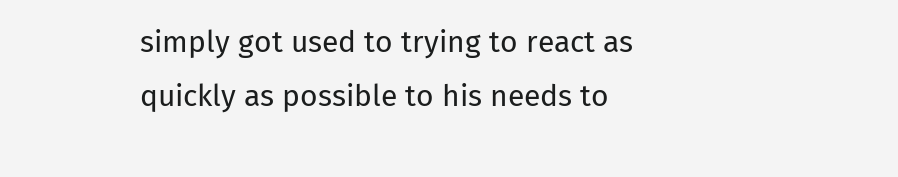simply got used to trying to react as quickly as possible to his needs to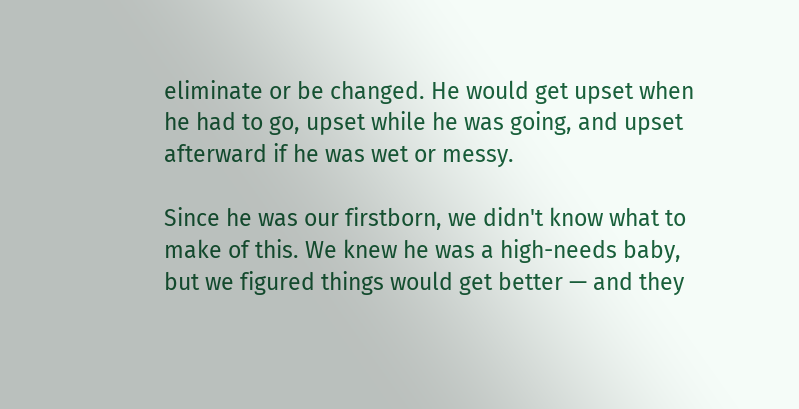eliminate or be changed. He would get upset when he had to go, upset while he was going, and upset afterward if he was wet or messy.

Since he was our firstborn, we didn't know what to make of this. We knew he was a high-needs baby, but we figured things would get better — and they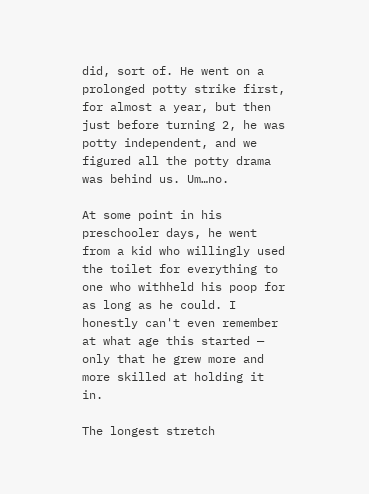did, sort of. He went on a prolonged potty strike first, for almost a year, but then just before turning 2, he was potty independent, and we figured all the potty drama was behind us. Um…no.

At some point in his preschooler days, he went from a kid who willingly used the toilet for everything to one who withheld his poop for as long as he could. I honestly can't even remember at what age this started — only that he grew more and more skilled at holding it in.

The longest stretch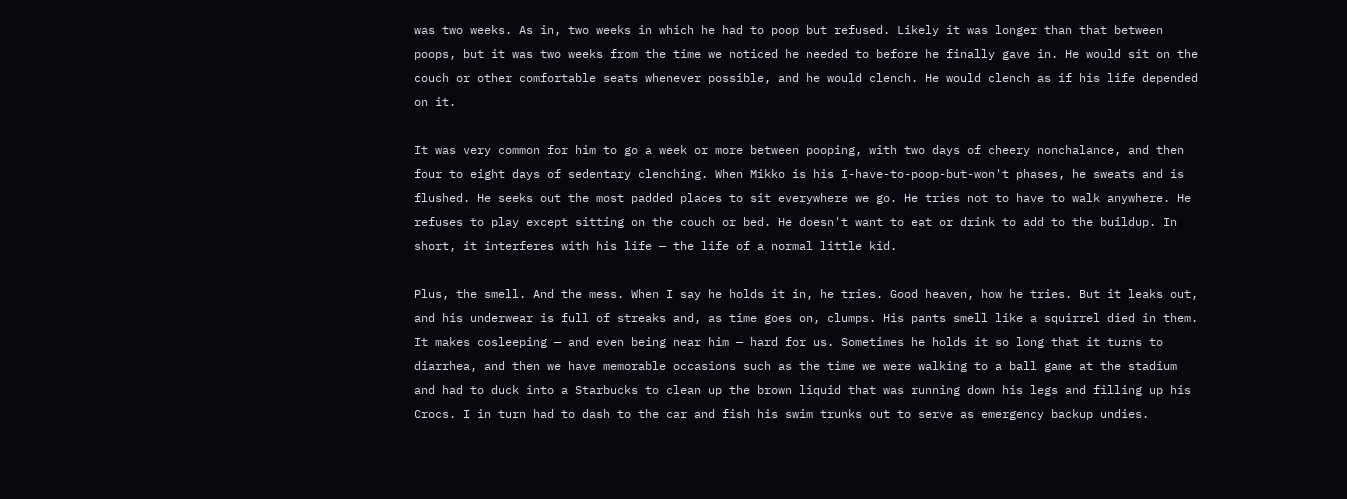was two weeks. As in, two weeks in which he had to poop but refused. Likely it was longer than that between poops, but it was two weeks from the time we noticed he needed to before he finally gave in. He would sit on the couch or other comfortable seats whenever possible, and he would clench. He would clench as if his life depended on it.

It was very common for him to go a week or more between pooping, with two days of cheery nonchalance, and then four to eight days of sedentary clenching. When Mikko is his I-have-to-poop-but-won't phases, he sweats and is flushed. He seeks out the most padded places to sit everywhere we go. He tries not to have to walk anywhere. He refuses to play except sitting on the couch or bed. He doesn't want to eat or drink to add to the buildup. In short, it interferes with his life — the life of a normal little kid.

Plus, the smell. And the mess. When I say he holds it in, he tries. Good heaven, how he tries. But it leaks out, and his underwear is full of streaks and, as time goes on, clumps. His pants smell like a squirrel died in them. It makes cosleeping — and even being near him — hard for us. Sometimes he holds it so long that it turns to diarrhea, and then we have memorable occasions such as the time we were walking to a ball game at the stadium and had to duck into a Starbucks to clean up the brown liquid that was running down his legs and filling up his Crocs. I in turn had to dash to the car and fish his swim trunks out to serve as emergency backup undies.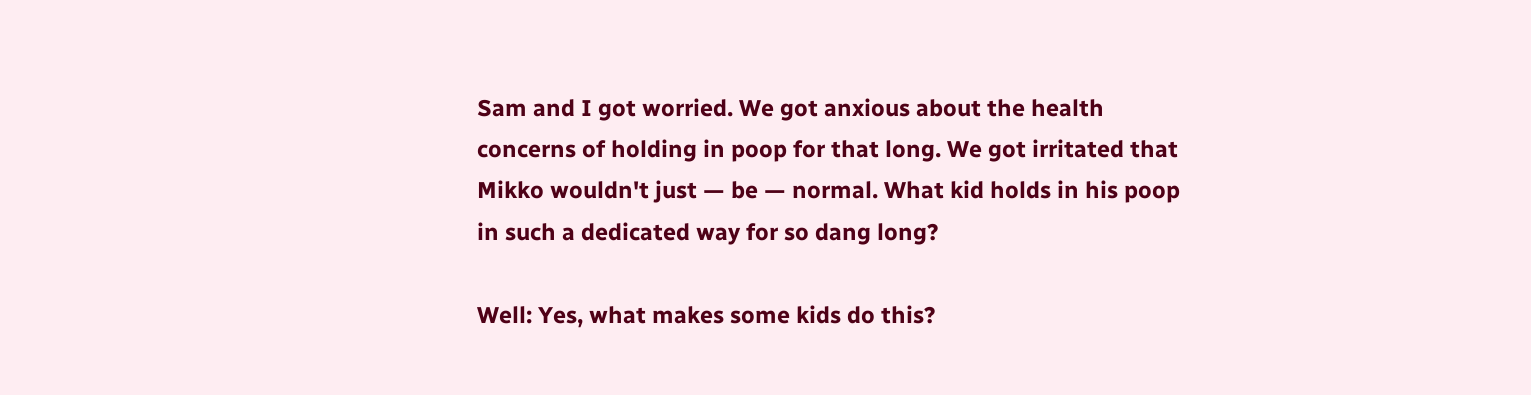Sam and I got worried. We got anxious about the health concerns of holding in poop for that long. We got irritated that Mikko wouldn't just — be — normal. What kid holds in his poop in such a dedicated way for so dang long?

Well: Yes, what makes some kids do this?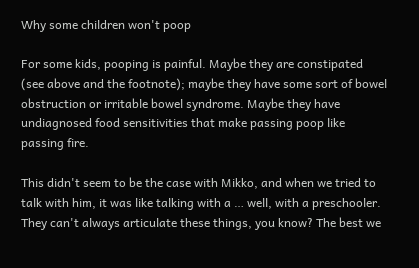Why some children won't poop

For some kids, pooping is painful. Maybe they are constipated (see above and the footnote); maybe they have some sort of bowel obstruction or irritable bowel syndrome. Maybe they have undiagnosed food sensitivities that make passing poop like passing fire.

This didn't seem to be the case with Mikko, and when we tried to talk with him, it was like talking with a … well, with a preschooler. They can't always articulate these things, you know? The best we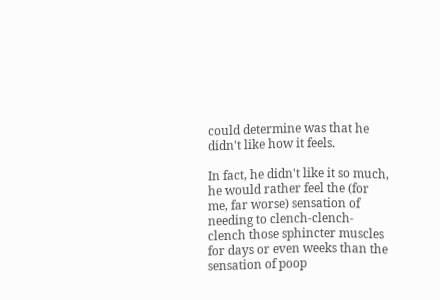could determine was that he didn't like how it feels.

In fact, he didn't like it so much, he would rather feel the (for me, far worse) sensation of needing to clench-clench-clench those sphincter muscles for days or even weeks than the sensation of poop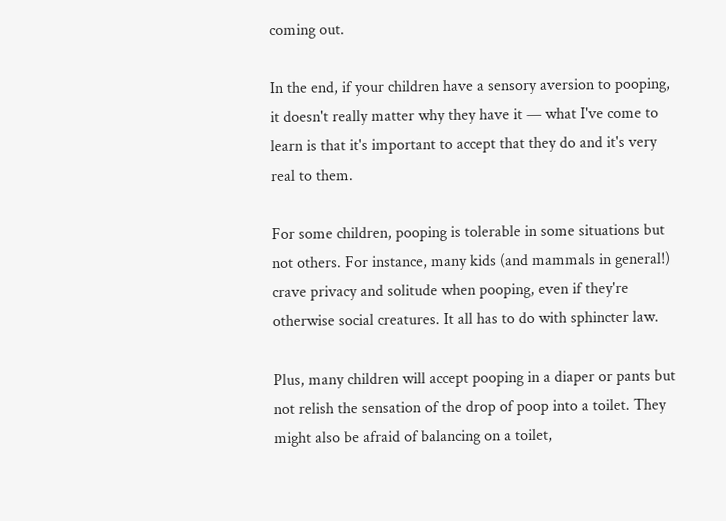coming out.

In the end, if your children have a sensory aversion to pooping, it doesn't really matter why they have it — what I've come to learn is that it's important to accept that they do and it's very real to them.

For some children, pooping is tolerable in some situations but not others. For instance, many kids (and mammals in general!) crave privacy and solitude when pooping, even if they're otherwise social creatures. It all has to do with sphincter law.

Plus, many children will accept pooping in a diaper or pants but not relish the sensation of the drop of poop into a toilet. They might also be afraid of balancing on a toilet,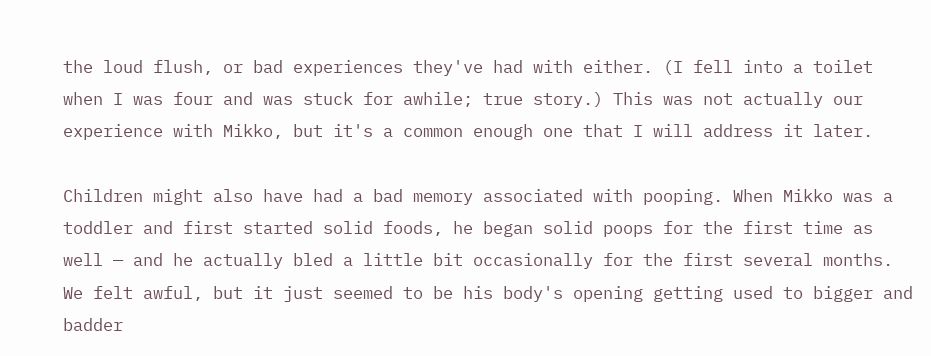the loud flush, or bad experiences they've had with either. (I fell into a toilet when I was four and was stuck for awhile; true story.) This was not actually our experience with Mikko, but it's a common enough one that I will address it later.

Children might also have had a bad memory associated with pooping. When Mikko was a toddler and first started solid foods, he began solid poops for the first time as well — and he actually bled a little bit occasionally for the first several months. We felt awful, but it just seemed to be his body's opening getting used to bigger and badder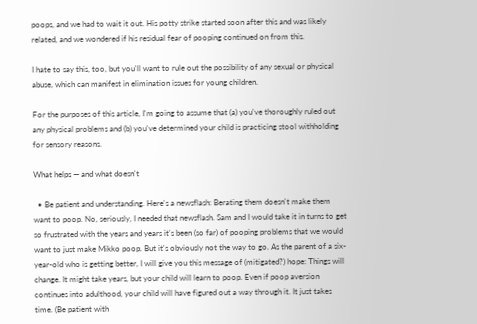poops, and we had to wait it out. His potty strike started soon after this and was likely related, and we wondered if his residual fear of pooping continued on from this.

I hate to say this, too, but you'll want to rule out the possibility of any sexual or physical abuse, which can manifest in elimination issues for young children.

For the purposes of this article, I'm going to assume that (a) you've thoroughly ruled out any physical problems and (b) you've determined your child is practicing stool withholding for sensory reasons.

What helps — and what doesn't

  • Be patient and understanding. Here's a newsflash: Berating them doesn't make them want to poop. No, seriously, I needed that newsflash. Sam and I would take it in turns to get so frustrated with the years and years it's been (so far) of pooping problems that we would want to just make Mikko poop. But it's obviously not the way to go. As the parent of a six-year-old who is getting better, I will give you this message of (mitigated?) hope: Things will change. It might take years, but your child will learn to poop. Even if poop aversion continues into adulthood, your child will have figured out a way through it. It just takes time. (Be patient with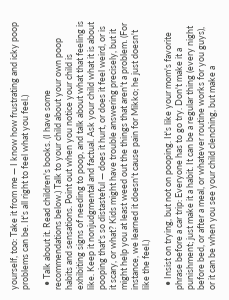yourself, too: Take it from me — I know how frustrating and icky poop problems can be. It's all right to feel what you feel.)

  • Talk about it. Read children's books. (I have some recommendations below.) Talk to your child about your own poop habits and sensations. Point out when you notice your child is exhibiting signs of needing to poop, and talk about what that feeling is like. Keep it nonjudgmental and factual. Ask your child what it is about pooping that's so distasteful — does it hurt, or does it feel weird, or is it scary, or what? Kids might have trouble answering precisely, but it might help you at least weed out the things that aren't a problem. (For instance, we learned it doesn't cause pain for Mikko; he just doesn't like the feel.)

  • Insist on trying, but not on pooping. It's like your mom's favorite phrase before a car trip: Everyone has to go try. Don't make it a punishment; just make it a habit. It can be a regular thing (every night before bed, or after a meal, or whatever routine works for you guys), or it can be when you see your child clenching, but make a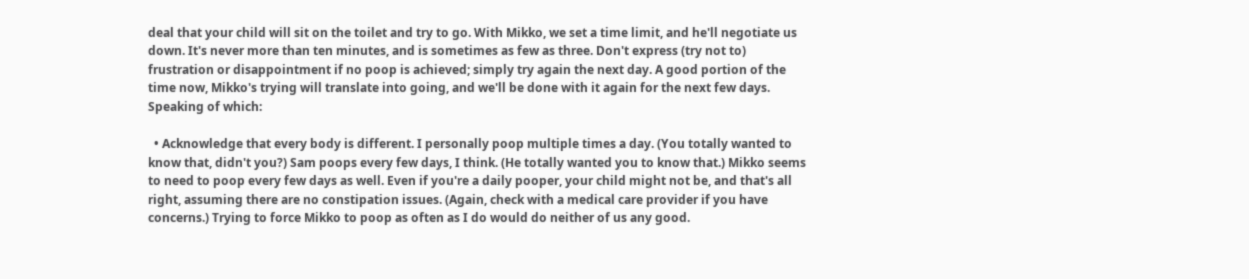deal that your child will sit on the toilet and try to go. With Mikko, we set a time limit, and he'll negotiate us down. It's never more than ten minutes, and is sometimes as few as three. Don't express (try not to) frustration or disappointment if no poop is achieved; simply try again the next day. A good portion of the time now, Mikko's trying will translate into going, and we'll be done with it again for the next few days. Speaking of which:

  • Acknowledge that every body is different. I personally poop multiple times a day. (You totally wanted to know that, didn't you?) Sam poops every few days, I think. (He totally wanted you to know that.) Mikko seems to need to poop every few days as well. Even if you're a daily pooper, your child might not be, and that's all right, assuming there are no constipation issues. (Again, check with a medical care provider if you have concerns.) Trying to force Mikko to poop as often as I do would do neither of us any good.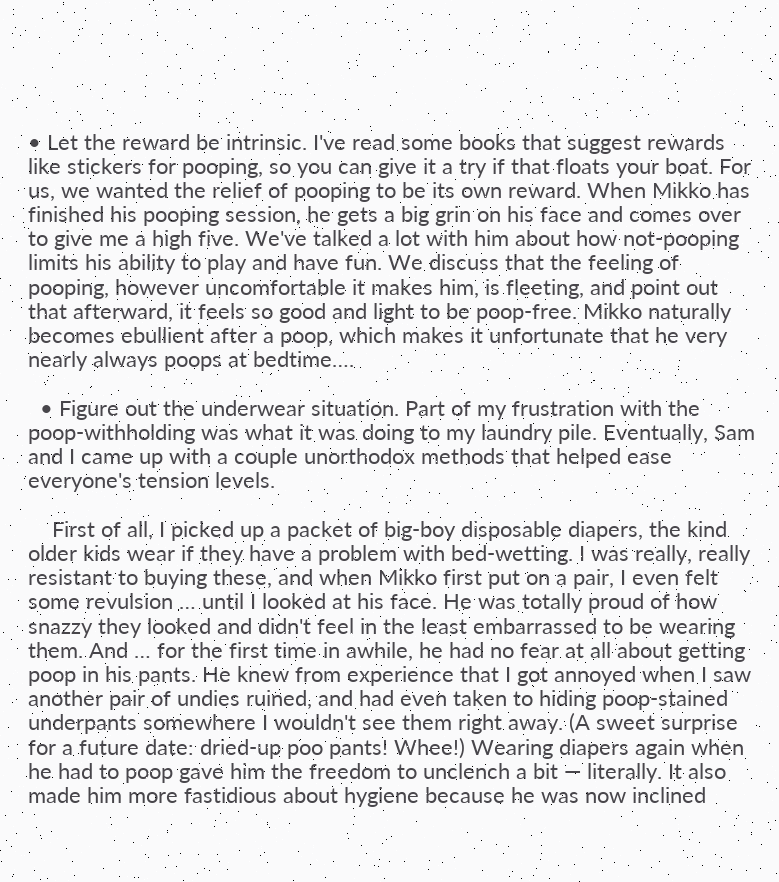• Let the reward be intrinsic. I've read some books that suggest rewards like stickers for pooping, so you can give it a try if that floats your boat. For us, we wanted the relief of pooping to be its own reward. When Mikko has finished his pooping session, he gets a big grin on his face and comes over to give me a high five. We've talked a lot with him about how not-pooping limits his ability to play and have fun. We discuss that the feeling of pooping, however uncomfortable it makes him, is fleeting, and point out that afterward, it feels so good and light to be poop-free. Mikko naturally becomes ebullient after a poop, which makes it unfortunate that he very nearly always poops at bedtime….

  • Figure out the underwear situation. Part of my frustration with the poop-withholding was what it was doing to my laundry pile. Eventually, Sam and I came up with a couple unorthodox methods that helped ease everyone's tension levels.

    First of all, I picked up a packet of big-boy disposable diapers, the kind older kids wear if they have a problem with bed-wetting. I was really, really resistant to buying these, and when Mikko first put on a pair, I even felt some revulsion … until I looked at his face. He was totally proud of how snazzy they looked and didn't feel in the least embarrassed to be wearing them. And … for the first time in awhile, he had no fear at all about getting poop in his pants. He knew from experience that I got annoyed when I saw another pair of undies ruined, and had even taken to hiding poop-stained underpants somewhere I wouldn't see them right away. (A sweet surprise for a future date: dried-up poo pants! Whee!) Wearing diapers again when he had to poop gave him the freedom to unclench a bit — literally. It also made him more fastidious about hygiene because he was now inclined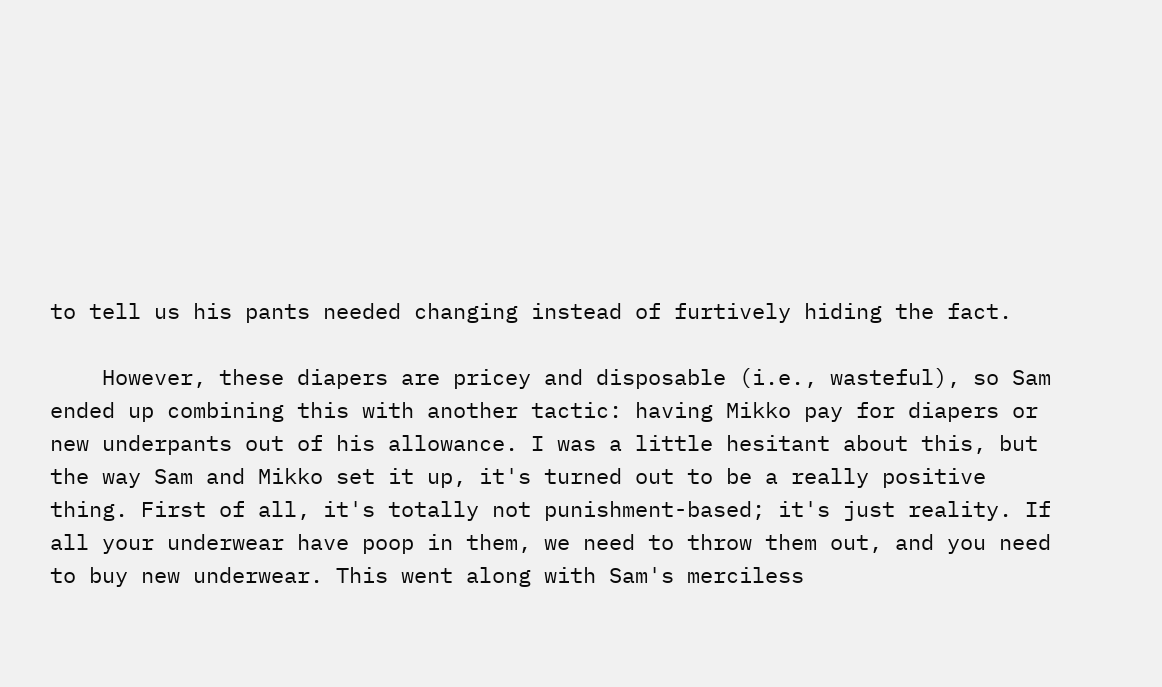to tell us his pants needed changing instead of furtively hiding the fact.

    However, these diapers are pricey and disposable (i.e., wasteful), so Sam ended up combining this with another tactic: having Mikko pay for diapers or new underpants out of his allowance. I was a little hesitant about this, but the way Sam and Mikko set it up, it's turned out to be a really positive thing. First of all, it's totally not punishment-based; it's just reality. If all your underwear have poop in them, we need to throw them out, and you need to buy new underwear. This went along with Sam's merciless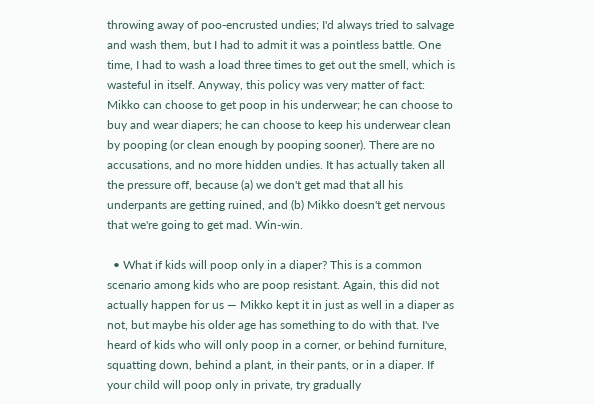throwing away of poo-encrusted undies; I'd always tried to salvage and wash them, but I had to admit it was a pointless battle. One time, I had to wash a load three times to get out the smell, which is wasteful in itself. Anyway, this policy was very matter of fact: Mikko can choose to get poop in his underwear; he can choose to buy and wear diapers; he can choose to keep his underwear clean by pooping (or clean enough by pooping sooner). There are no accusations, and no more hidden undies. It has actually taken all the pressure off, because (a) we don't get mad that all his underpants are getting ruined, and (b) Mikko doesn't get nervous that we're going to get mad. Win-win.

  • What if kids will poop only in a diaper? This is a common scenario among kids who are poop resistant. Again, this did not actually happen for us — Mikko kept it in just as well in a diaper as not, but maybe his older age has something to do with that. I've heard of kids who will only poop in a corner, or behind furniture, squatting down, behind a plant, in their pants, or in a diaper. If your child will poop only in private, try gradually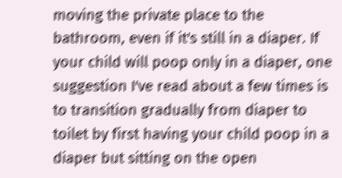moving the private place to the bathroom, even if it's still in a diaper. If your child will poop only in a diaper, one suggestion I've read about a few times is to transition gradually from diaper to toilet by first having your child poop in a diaper but sitting on the open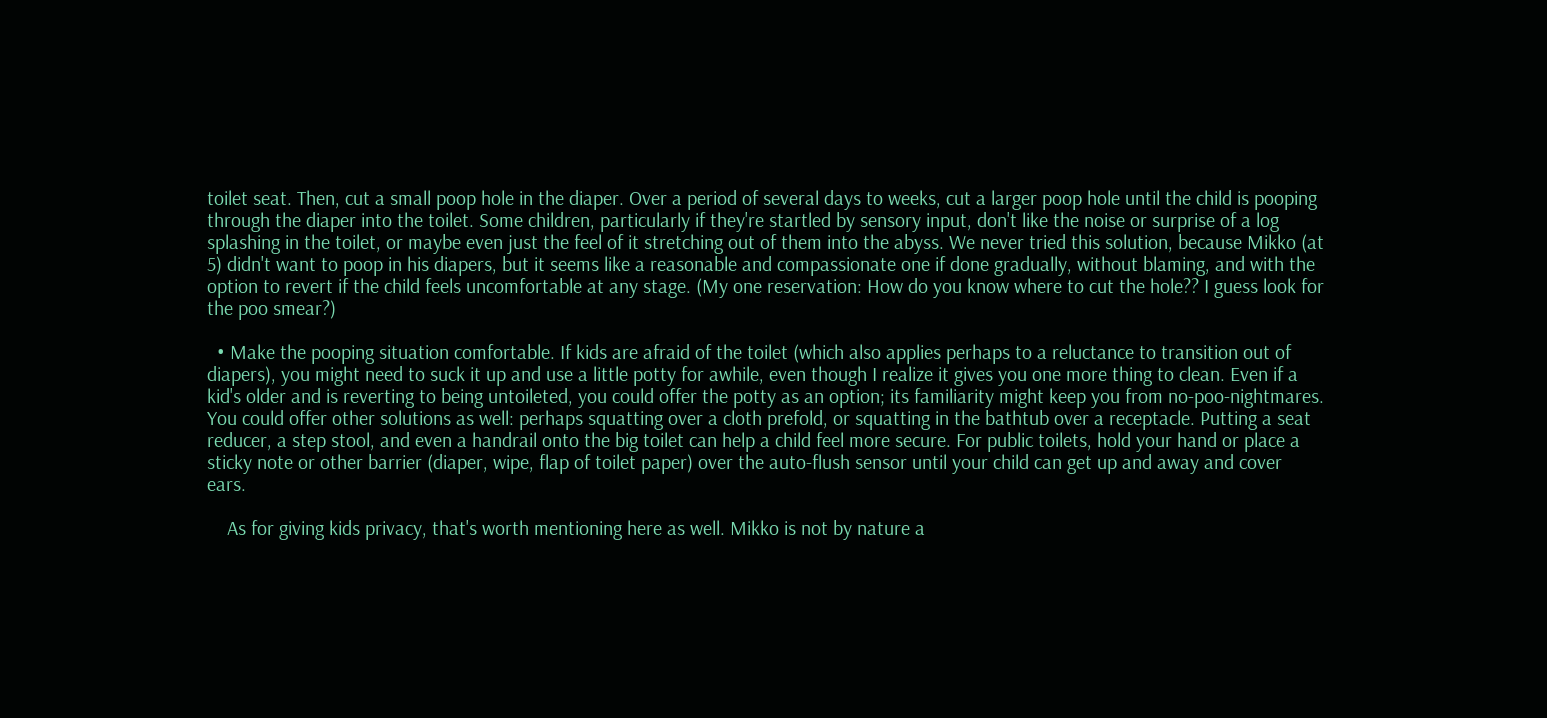toilet seat. Then, cut a small poop hole in the diaper. Over a period of several days to weeks, cut a larger poop hole until the child is pooping through the diaper into the toilet. Some children, particularly if they're startled by sensory input, don't like the noise or surprise of a log splashing in the toilet, or maybe even just the feel of it stretching out of them into the abyss. We never tried this solution, because Mikko (at 5) didn't want to poop in his diapers, but it seems like a reasonable and compassionate one if done gradually, without blaming, and with the option to revert if the child feels uncomfortable at any stage. (My one reservation: How do you know where to cut the hole?? I guess look for the poo smear?)

  • Make the pooping situation comfortable. If kids are afraid of the toilet (which also applies perhaps to a reluctance to transition out of diapers), you might need to suck it up and use a little potty for awhile, even though I realize it gives you one more thing to clean. Even if a kid's older and is reverting to being untoileted, you could offer the potty as an option; its familiarity might keep you from no-poo-nightmares. You could offer other solutions as well: perhaps squatting over a cloth prefold, or squatting in the bathtub over a receptacle. Putting a seat reducer, a step stool, and even a handrail onto the big toilet can help a child feel more secure. For public toilets, hold your hand or place a sticky note or other barrier (diaper, wipe, flap of toilet paper) over the auto-flush sensor until your child can get up and away and cover ears.

    As for giving kids privacy, that's worth mentioning here as well. Mikko is not by nature a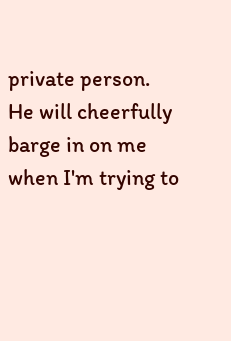private person. He will cheerfully barge in on me when I'm trying to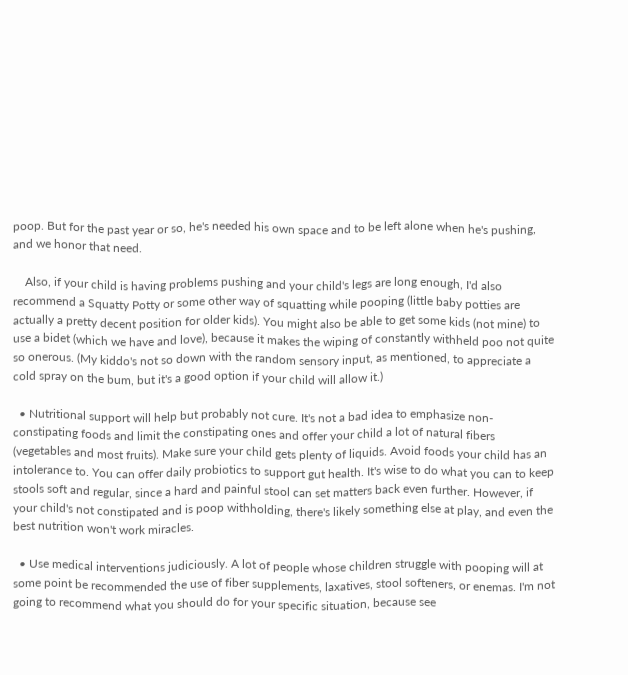poop. But for the past year or so, he's needed his own space and to be left alone when he's pushing, and we honor that need.

    Also, if your child is having problems pushing and your child's legs are long enough, I'd also recommend a Squatty Potty or some other way of squatting while pooping (little baby potties are actually a pretty decent position for older kids). You might also be able to get some kids (not mine) to use a bidet (which we have and love), because it makes the wiping of constantly withheld poo not quite so onerous. (My kiddo's not so down with the random sensory input, as mentioned, to appreciate a cold spray on the bum, but it's a good option if your child will allow it.)

  • Nutritional support will help but probably not cure. It's not a bad idea to emphasize non-constipating foods and limit the constipating ones and offer your child a lot of natural fibers (vegetables and most fruits). Make sure your child gets plenty of liquids. Avoid foods your child has an intolerance to. You can offer daily probiotics to support gut health. It's wise to do what you can to keep stools soft and regular, since a hard and painful stool can set matters back even further. However, if your child's not constipated and is poop withholding, there's likely something else at play, and even the best nutrition won't work miracles.

  • Use medical interventions judiciously. A lot of people whose children struggle with pooping will at some point be recommended the use of fiber supplements, laxatives, stool softeners, or enemas. I'm not going to recommend what you should do for your specific situation, because see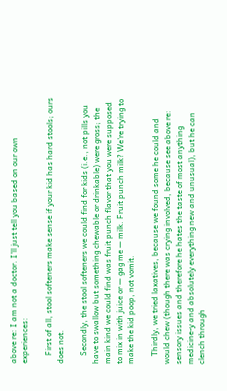above re: I am not a doctor. I'll just tell you based on our own experiences:

    First of all, stool softeners make sense if your kid has hard stools; ours does not.

    Secondly, the stool softeners we could find for kids (i.e., not pills you have to swallow but something chewable or drinkable) were gross; the main kind we could find was fruit punch flavor that you were supposed to mix in with juice or — gag me — milk. Fruit punch milk? We're trying to make the kid poop, not vomit.

    Thirdly, we tried laxatives, because we found some he could and would chew (though there was crying involved, because see above re: sensory issues and therefore he hates the taste of most anything medicine-y and absolutely everything new and unusual), but he can clench through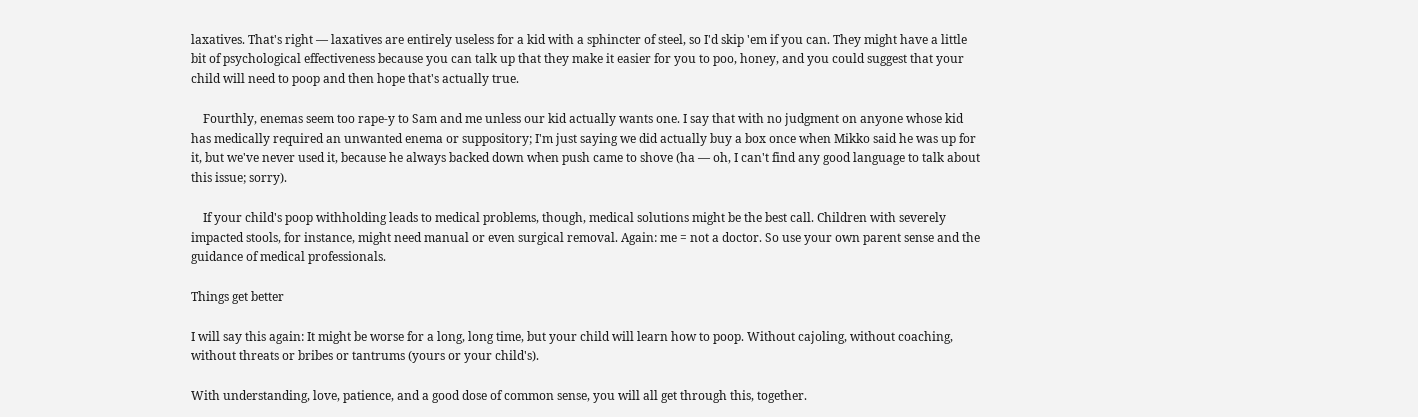laxatives. That's right — laxatives are entirely useless for a kid with a sphincter of steel, so I'd skip 'em if you can. They might have a little bit of psychological effectiveness because you can talk up that they make it easier for you to poo, honey, and you could suggest that your child will need to poop and then hope that's actually true.

    Fourthly, enemas seem too rape-y to Sam and me unless our kid actually wants one. I say that with no judgment on anyone whose kid has medically required an unwanted enema or suppository; I'm just saying we did actually buy a box once when Mikko said he was up for it, but we've never used it, because he always backed down when push came to shove (ha — oh, I can't find any good language to talk about this issue; sorry).

    If your child's poop withholding leads to medical problems, though, medical solutions might be the best call. Children with severely impacted stools, for instance, might need manual or even surgical removal. Again: me = not a doctor. So use your own parent sense and the guidance of medical professionals.

Things get better

I will say this again: It might be worse for a long, long time, but your child will learn how to poop. Without cajoling, without coaching, without threats or bribes or tantrums (yours or your child's).

With understanding, love, patience, and a good dose of common sense, you will all get through this, together.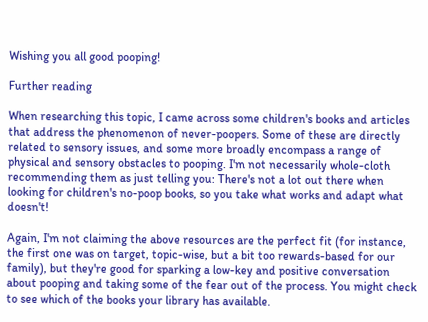Wishing you all good pooping!

Further reading

When researching this topic, I came across some children's books and articles that address the phenomenon of never-poopers. Some of these are directly related to sensory issues, and some more broadly encompass a range of physical and sensory obstacles to pooping. I'm not necessarily whole-cloth recommending them as just telling you: There's not a lot out there when looking for children's no-poop books, so you take what works and adapt what doesn't!

Again, I'm not claiming the above resources are the perfect fit (for instance, the first one was on target, topic-wise, but a bit too rewards-based for our family), but they're good for sparking a low-key and positive conversation about pooping and taking some of the fear out of the process. You might check to see which of the books your library has available.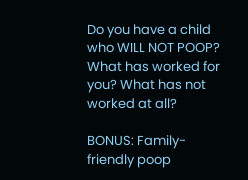Do you have a child who WILL NOT POOP? What has worked for you? What has not worked at all?

BONUS: Family-friendly poop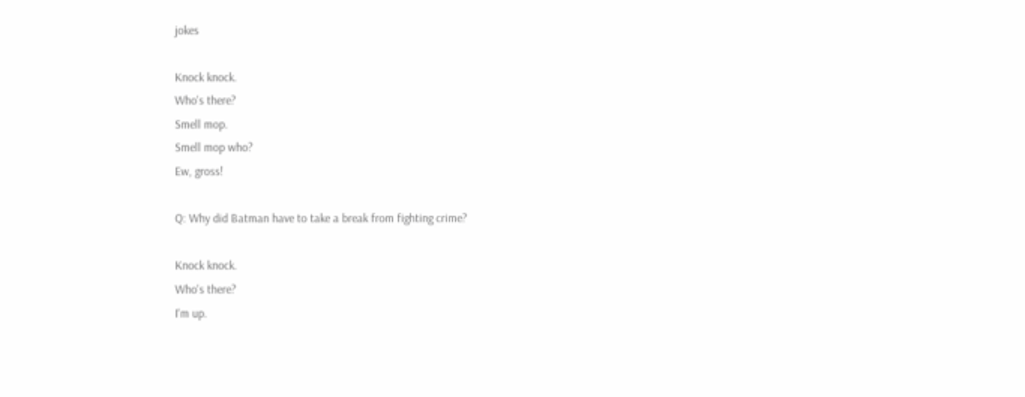jokes

Knock knock.
Who's there?
Smell mop.
Smell mop who?
Ew, gross!

Q: Why did Batman have to take a break from fighting crime?

Knock knock.
Who's there?
I'm up.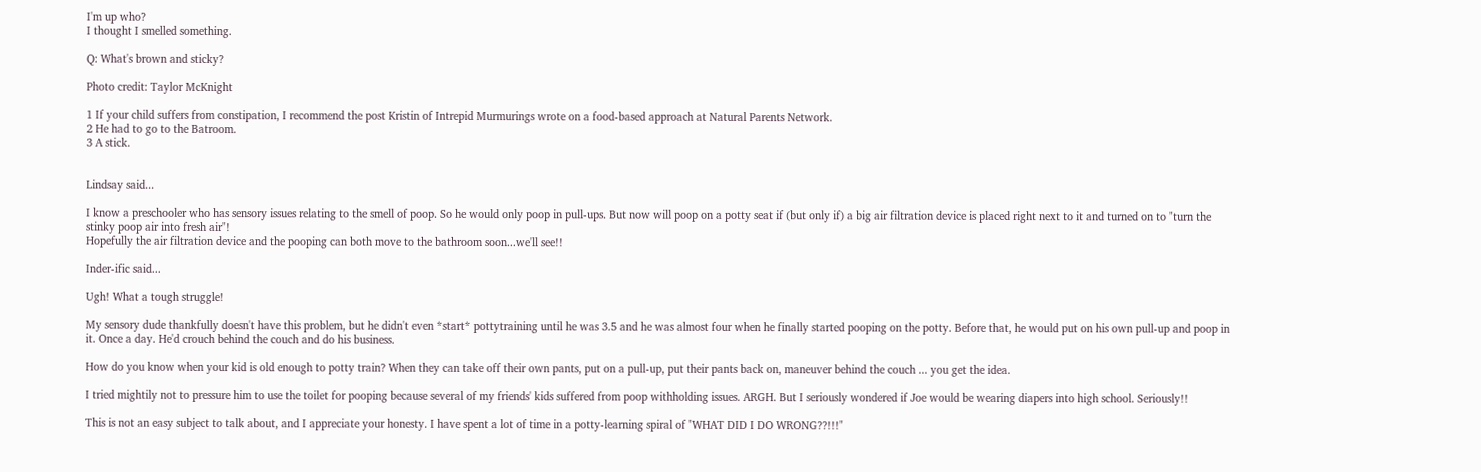I'm up who?
I thought I smelled something.

Q: What's brown and sticky?

Photo credit: Taylor McKnight

1 If your child suffers from constipation, I recommend the post Kristin of Intrepid Murmurings wrote on a food-based approach at Natural Parents Network.
2 He had to go to the Batroom.
3 A stick.


Lindsay said...

I know a preschooler who has sensory issues relating to the smell of poop. So he would only poop in pull-ups. But now will poop on a potty seat if (but only if) a big air filtration device is placed right next to it and turned on to "turn the stinky poop air into fresh air"!
Hopefully the air filtration device and the pooping can both move to the bathroom soon...we'll see!!

Inder-ific said...

Ugh! What a tough struggle!

My sensory dude thankfully doesn't have this problem, but he didn't even *start* pottytraining until he was 3.5 and he was almost four when he finally started pooping on the potty. Before that, he would put on his own pull-up and poop in it. Once a day. He'd crouch behind the couch and do his business.

How do you know when your kid is old enough to potty train? When they can take off their own pants, put on a pull-up, put their pants back on, maneuver behind the couch ... you get the idea.

I tried mightily not to pressure him to use the toilet for pooping because several of my friends' kids suffered from poop withholding issues. ARGH. But I seriously wondered if Joe would be wearing diapers into high school. Seriously!!

This is not an easy subject to talk about, and I appreciate your honesty. I have spent a lot of time in a potty-learning spiral of "WHAT DID I DO WRONG??!!!"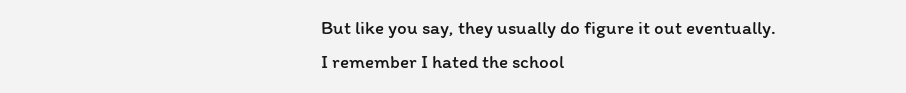But like you say, they usually do figure it out eventually. I remember I hated the school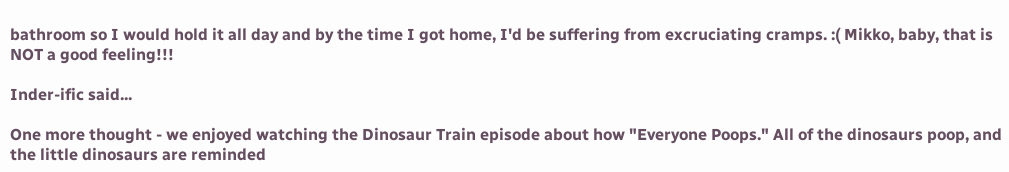bathroom so I would hold it all day and by the time I got home, I'd be suffering from excruciating cramps. :( Mikko, baby, that is NOT a good feeling!!!

Inder-ific said...

One more thought - we enjoyed watching the Dinosaur Train episode about how "Everyone Poops." All of the dinosaurs poop, and the little dinosaurs are reminded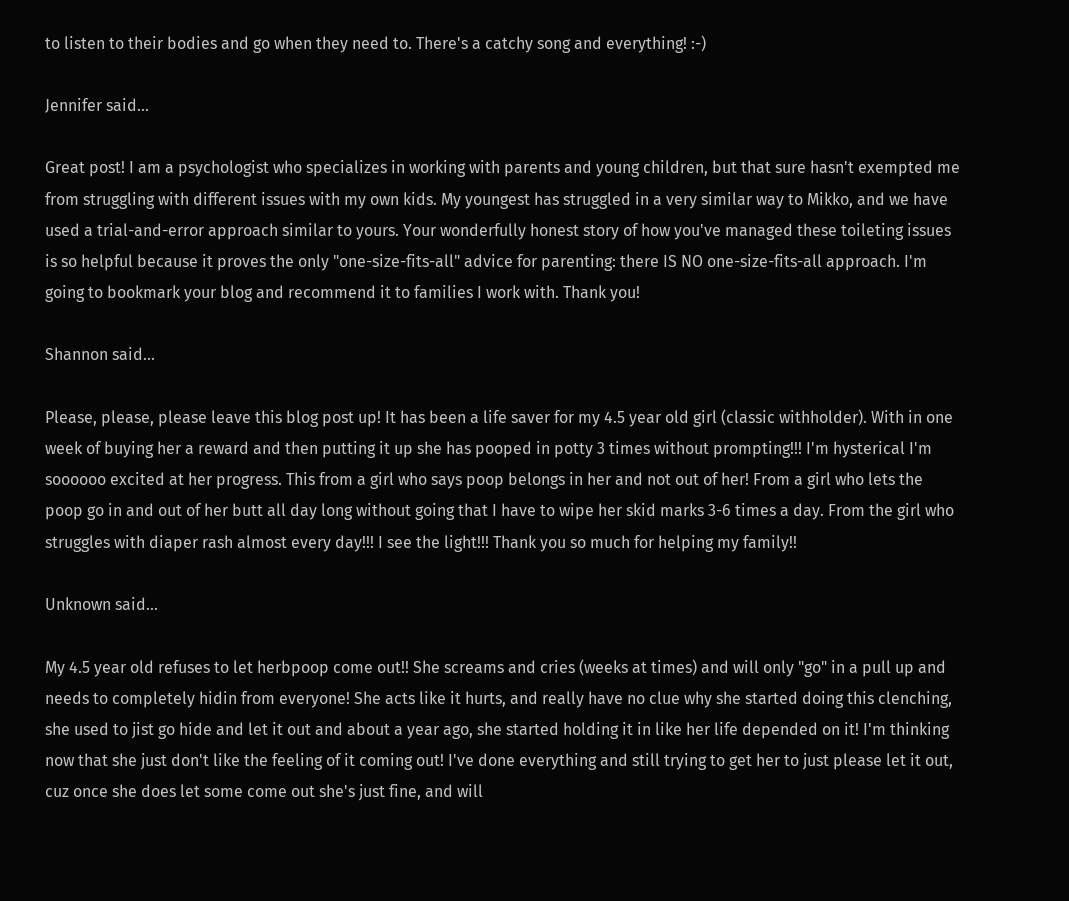to listen to their bodies and go when they need to. There's a catchy song and everything! :-)

Jennifer said...

Great post! I am a psychologist who specializes in working with parents and young children, but that sure hasn't exempted me from struggling with different issues with my own kids. My youngest has struggled in a very similar way to Mikko, and we have used a trial-and-error approach similar to yours. Your wonderfully honest story of how you've managed these toileting issues is so helpful because it proves the only "one-size-fits-all" advice for parenting: there IS NO one-size-fits-all approach. I'm going to bookmark your blog and recommend it to families I work with. Thank you!

Shannon said...

Please, please, please leave this blog post up! It has been a life saver for my 4.5 year old girl (classic withholder). With in one week of buying her a reward and then putting it up she has pooped in potty 3 times without prompting!!! I'm hysterical I'm soooooo excited at her progress. This from a girl who says poop belongs in her and not out of her! From a girl who lets the poop go in and out of her butt all day long without going that I have to wipe her skid marks 3-6 times a day. From the girl who struggles with diaper rash almost every day!!! I see the light!!! Thank you so much for helping my family!!

Unknown said...

My 4.5 year old refuses to let herbpoop come out!! She screams and cries (weeks at times) and will only "go" in a pull up and needs to completely hidin from everyone! She acts like it hurts, and really have no clue why she started doing this clenching, she used to jist go hide and let it out and about a year ago, she started holding it in like her life depended on it! I'm thinking now that she just don't like the feeling of it coming out! I've done everything and still trying to get her to just please let it out, cuz once she does let some come out she's just fine, and will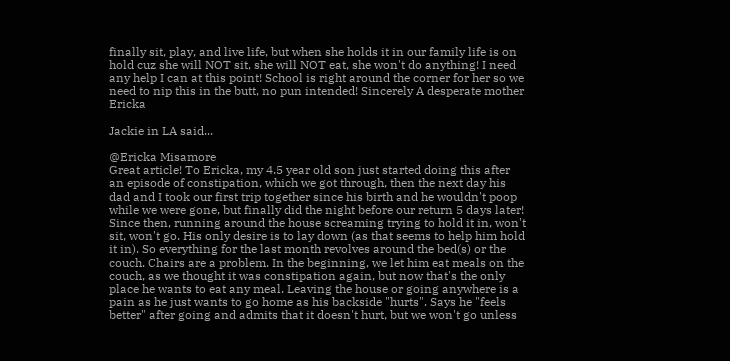finally sit, play, and live life, but when she holds it in our family life is on hold cuz she will NOT sit, she will NOT eat, she won't do anything! I need any help I can at this point! School is right around the corner for her so we need to nip this in the butt, no pun intended! Sincerely A desperate mother Ericka

Jackie in LA said...

@Ericka Misamore
Great article! To Ericka, my 4.5 year old son just started doing this after an episode of constipation, which we got through, then the next day his dad and I took our first trip together since his birth and he wouldn't poop while we were gone, but finally did the night before our return 5 days later! Since then, running around the house screaming trying to hold it in, won't sit, won't go. His only desire is to lay down (as that seems to help him hold it in). So everything for the last month revolves around the bed(s) or the couch. Chairs are a problem. In the beginning, we let him eat meals on the couch, as we thought it was constipation again, but now that's the only place he wants to eat any meal. Leaving the house or going anywhere is a pain as he just wants to go home as his backside "hurts". Says he "feels better" after going and admits that it doesn't hurt, but we won't go unless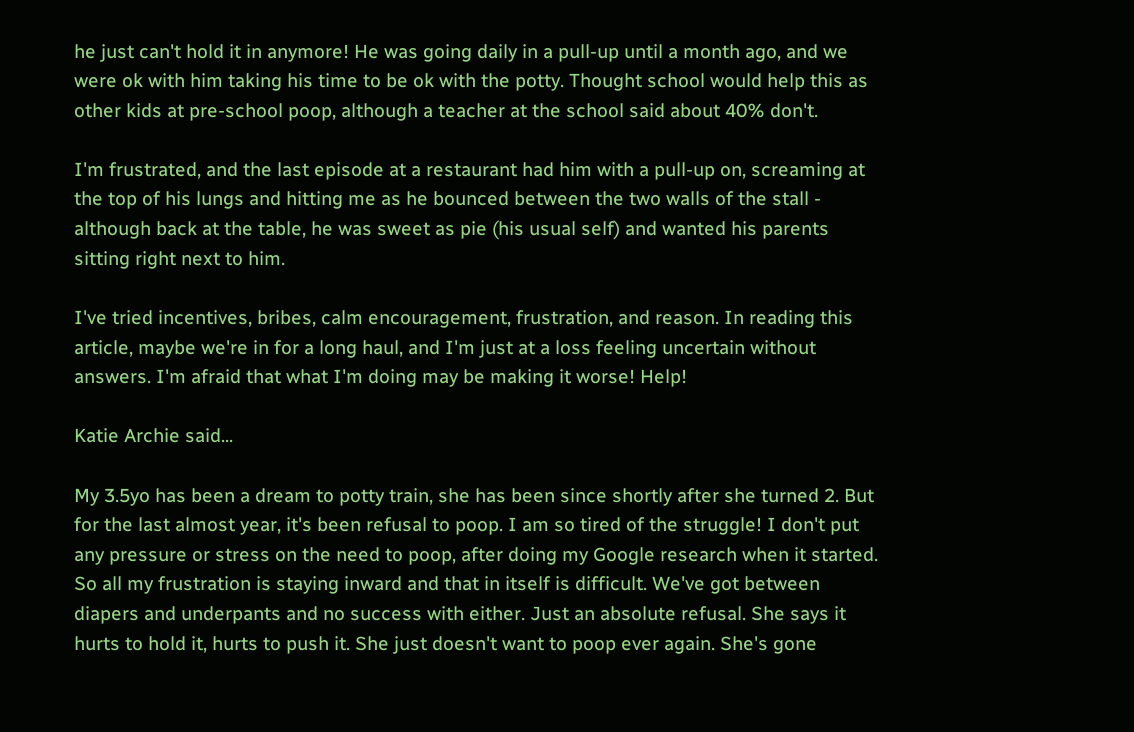he just can't hold it in anymore! He was going daily in a pull-up until a month ago, and we were ok with him taking his time to be ok with the potty. Thought school would help this as other kids at pre-school poop, although a teacher at the school said about 40% don't.

I'm frustrated, and the last episode at a restaurant had him with a pull-up on, screaming at the top of his lungs and hitting me as he bounced between the two walls of the stall - although back at the table, he was sweet as pie (his usual self) and wanted his parents sitting right next to him.

I've tried incentives, bribes, calm encouragement, frustration, and reason. In reading this article, maybe we're in for a long haul, and I'm just at a loss feeling uncertain without answers. I'm afraid that what I'm doing may be making it worse! Help!

Katie Archie said...

My 3.5yo has been a dream to potty train, she has been since shortly after she turned 2. But for the last almost year, it's been refusal to poop. I am so tired of the struggle! I don't put any pressure or stress on the need to poop, after doing my Google research when it started. So all my frustration is staying inward and that in itself is difficult. We've got between diapers and underpants and no success with either. Just an absolute refusal. She says it hurts to hold it, hurts to push it. She just doesn't want to poop ever again. She's gone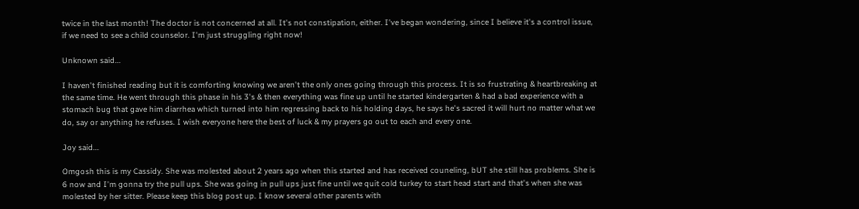twice in the last month! The doctor is not concerned at all. It's not constipation, either. I've began wondering, since I believe it's a control issue, if we need to see a child counselor. I'm just struggling right now!

Unknown said...

I haven't finished reading but it is comforting knowing we aren't the only ones going through this process. It is so frustrating & heartbreaking at the same time. He went through this phase in his 3's & then everything was fine up until he started kindergarten & had a bad experience with a stomach bug that gave him diarrhea which turned into him regressing back to his holding days, he says he's sacred it will hurt no matter what we do, say or anything he refuses. I wish everyone here the best of luck & my prayers go out to each and every one.

Joy said...

Omgosh this is my Cassidy. She was molested about 2 years ago when this started and has received couneling, bUT she still has problems. She is 6 now and I'm gonna try the pull ups. She was going in pull ups just fine until we quit cold turkey to start head start and that's when she was molested by her sitter. Please keep this blog post up. I know several other parents with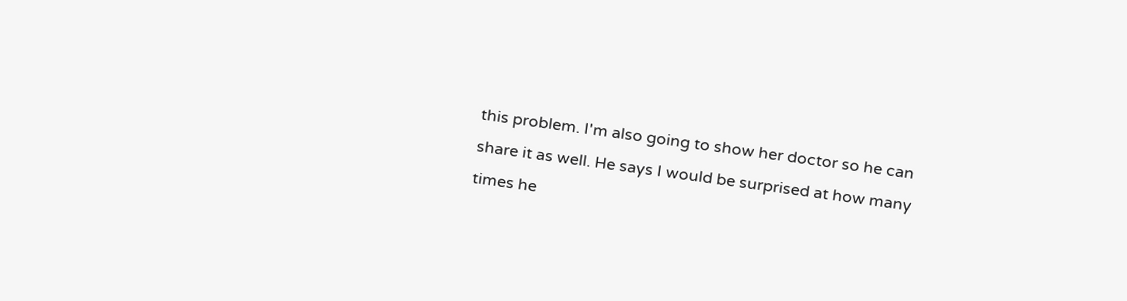this problem. I'm also going to show her doctor so he can share it as well. He says I would be surprised at how many times he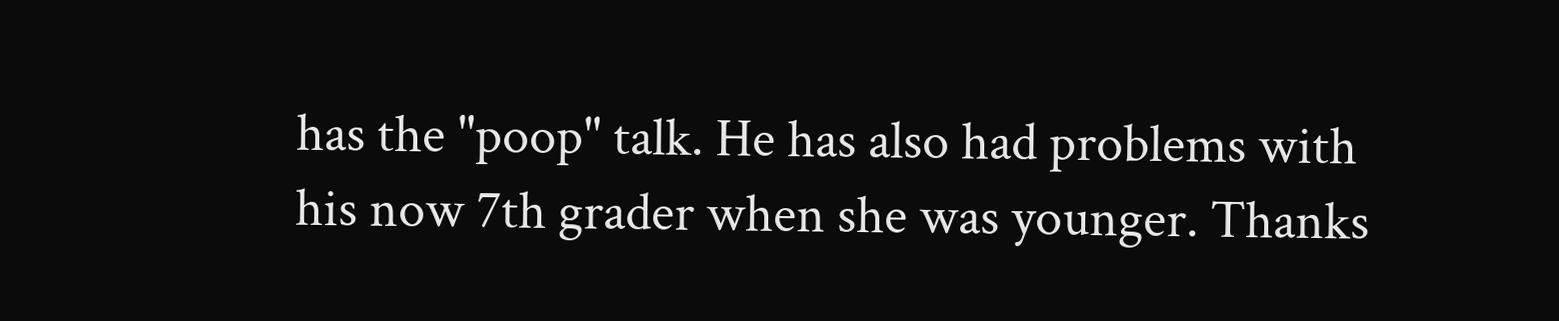has the "poop" talk. He has also had problems with his now 7th grader when she was younger. Thanks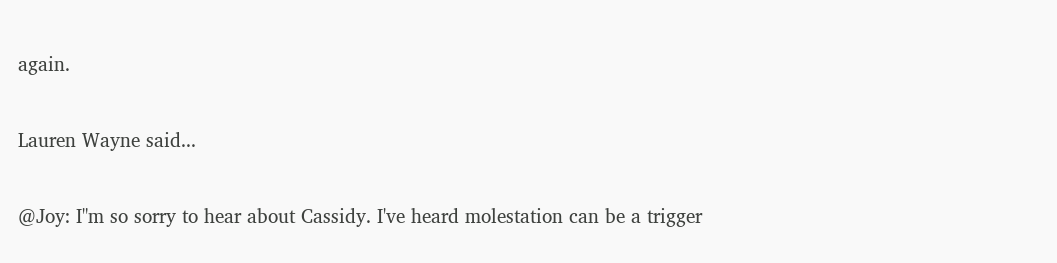again.

Lauren Wayne said...

@Joy: I"m so sorry to hear about Cassidy. I've heard molestation can be a trigger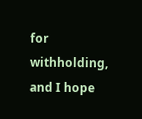for withholding, and I hope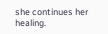she continues her healing.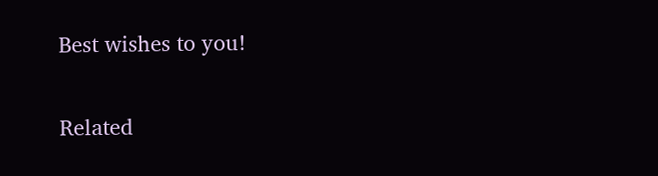Best wishes to you!

Related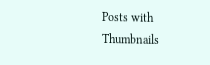Posts with Thumbnails